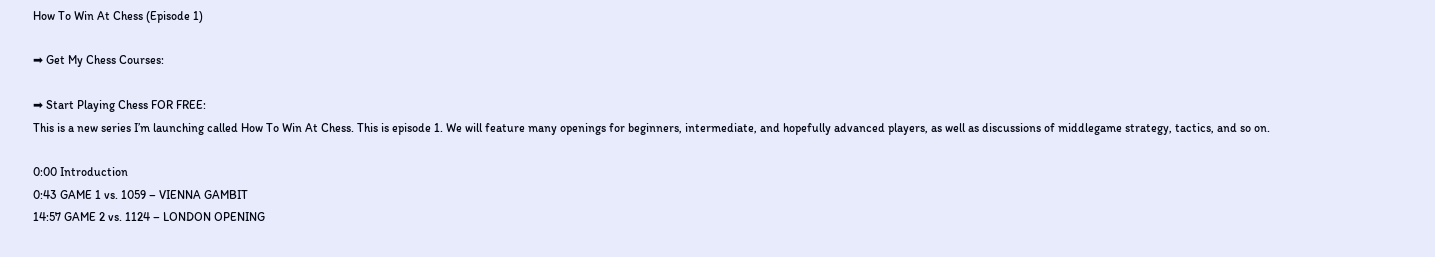How To Win At Chess (Episode 1)

➡ Get My Chess Courses:

➡ Start Playing Chess FOR FREE:
This is a new series I’m launching called How To Win At Chess. This is episode 1. We will feature many openings for beginners, intermediate, and hopefully advanced players, as well as discussions of middlegame strategy, tactics, and so on.

0:00 Introduction
0:43 GAME 1 vs. 1059 – VIENNA GAMBIT
14:57 GAME 2 vs. 1124 – LONDON OPENING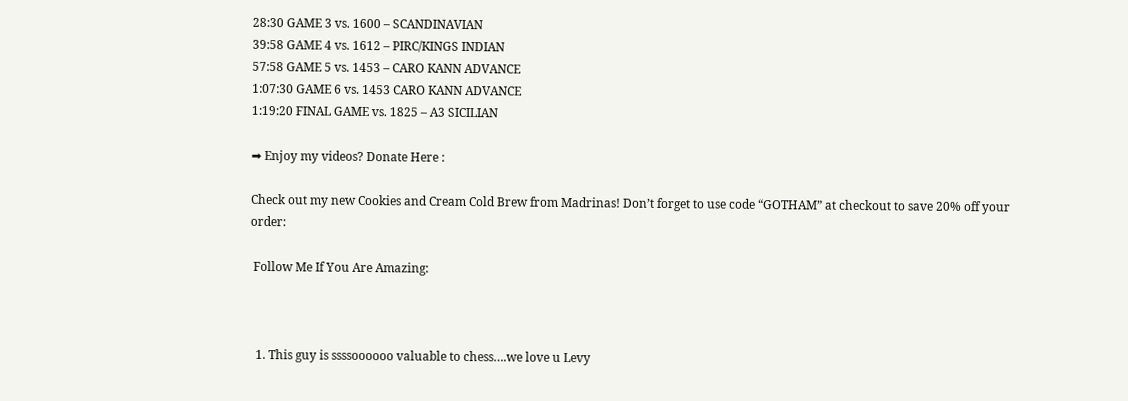28:30 GAME 3 vs. 1600 – SCANDINAVIAN
39:58 GAME 4 vs. 1612 – PIRC/KINGS INDIAN
57:58 GAME 5 vs. 1453 – CARO KANN ADVANCE
1:07:30 GAME 6 vs. 1453 CARO KANN ADVANCE
1:19:20 FINAL GAME vs. 1825 – A3 SICILIAN

➡ Enjoy my videos? Donate Here :

Check out my new Cookies and Cream Cold Brew from Madrinas! Don’t forget to use code “GOTHAM” at checkout to save 20% off your order:

 Follow Me If You Are Amazing:



  1. This guy is ssssoooooo valuable to chess….we love u Levy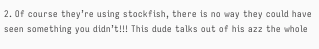2. Of course they’re using stockfish, there is no way they could have seen something you didn’t!!! This dude talks out of his azz the whole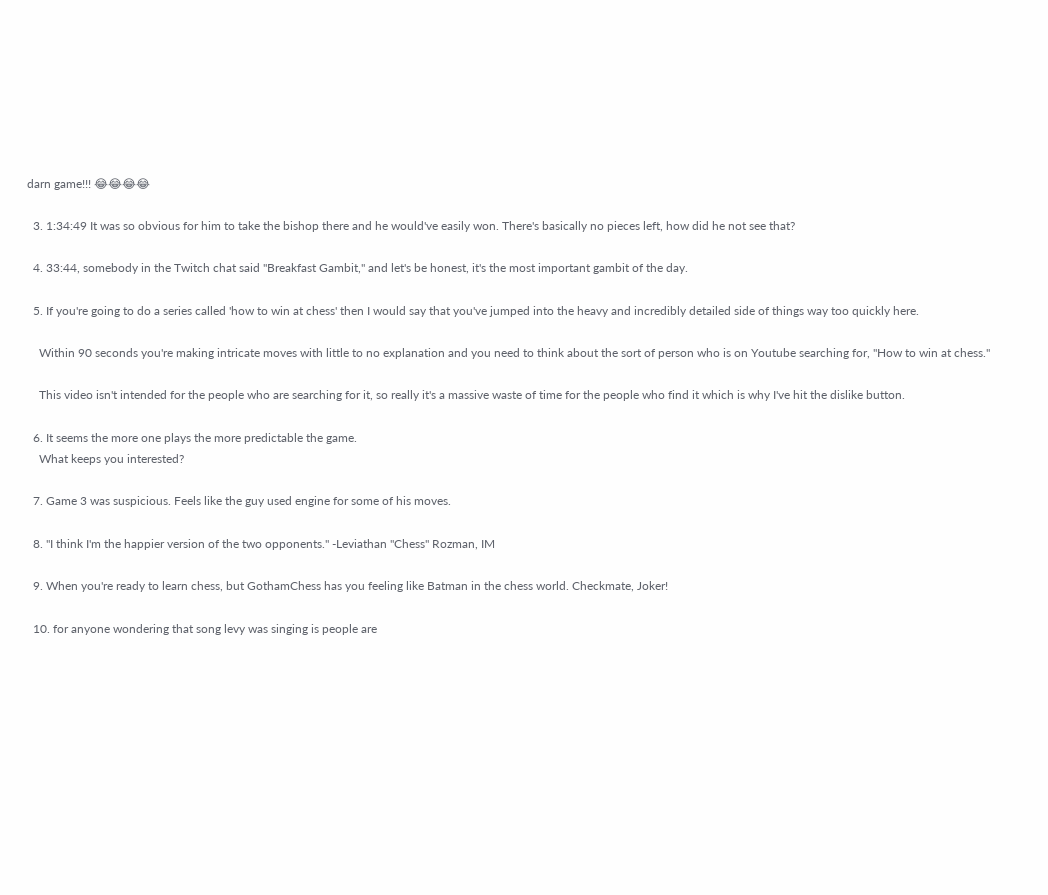darn game!!! 😂😂😂😂

  3. 1:34:49 It was so obvious for him to take the bishop there and he would've easily won. There's basically no pieces left, how did he not see that?

  4. 33:44, somebody in the Twitch chat said "Breakfast Gambit," and let's be honest, it's the most important gambit of the day.

  5. If you're going to do a series called 'how to win at chess' then I would say that you've jumped into the heavy and incredibly detailed side of things way too quickly here.

    Within 90 seconds you're making intricate moves with little to no explanation and you need to think about the sort of person who is on Youtube searching for, "How to win at chess."

    This video isn't intended for the people who are searching for it, so really it's a massive waste of time for the people who find it which is why I've hit the dislike button.

  6. It seems the more one plays the more predictable the game.
    What keeps you interested?

  7. Game 3 was suspicious. Feels like the guy used engine for some of his moves.

  8. "I think I'm the happier version of the two opponents." -Leviathan "Chess" Rozman, IM

  9. When you're ready to learn chess, but GothamChess has you feeling like Batman in the chess world. Checkmate, Joker!

  10. for anyone wondering that song levy was singing is people are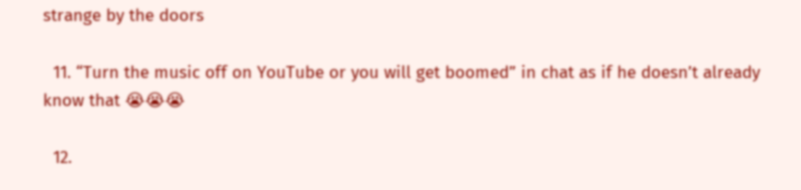strange by the doors

  11. “Turn the music off on YouTube or you will get boomed” in chat as if he doesn’t already know that 😭😭😭

  12.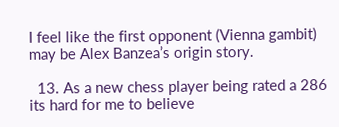I feel like the first opponent (Vienna gambit) may be Alex Banzea’s origin story.

  13. As a new chess player being rated a 286 its hard for me to believe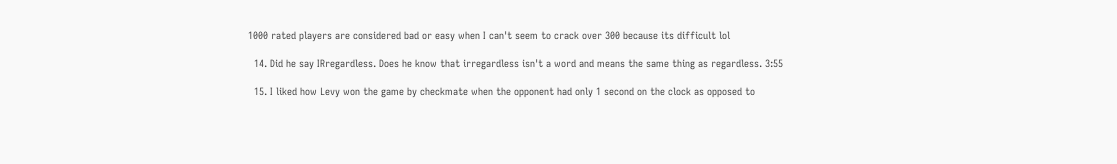1000 rated players are considered bad or easy when I can't seem to crack over 300 because its difficult lol

  14. Did he say IRregardless. Does he know that irregardless isn't a word and means the same thing as regardless. 3:55

  15. I liked how Levy won the game by checkmate when the opponent had only 1 second on the clock as opposed to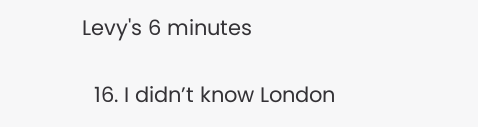Levy's 6 minutes

  16. I didn’t know London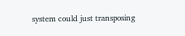system could just transposing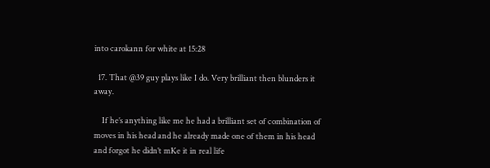into carokann for white at 15:28

  17. That @39 guy plays like I do. Very brilliant then blunders it away.

    If he’s anything like me he had a brilliant set of combination of moves in his head and he already made one of them in his head and forgot he didn’t mKe it in real life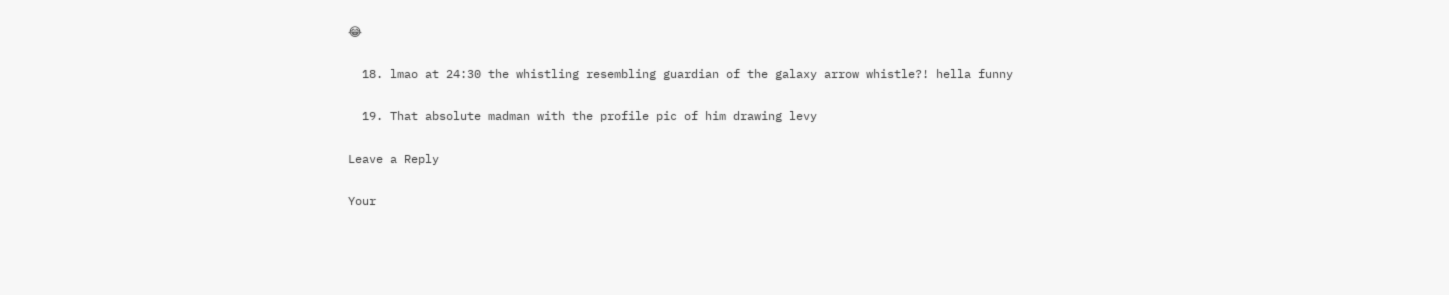😂

  18. lmao at 24:30 the whistling resembling guardian of the galaxy arrow whistle?! hella funny

  19. That absolute madman with the profile pic of him drawing levy

Leave a Reply

Your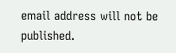email address will not be published.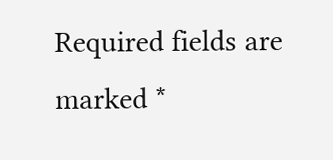Required fields are marked *